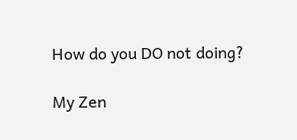How do you DO not doing?

My Zen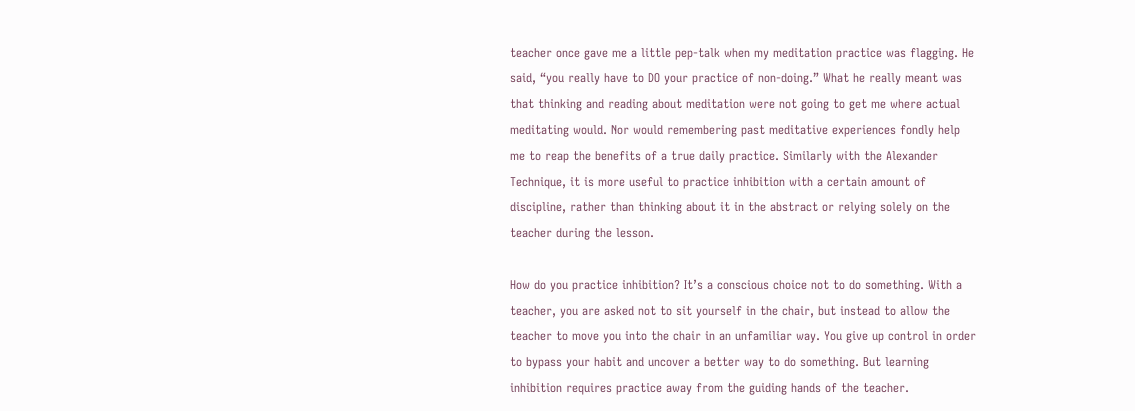teacher once gave me a little pep-talk when my meditation practice was flagging. He said, “you really have to DO your practice of non-doing.” What he really meant was that thinking and reading about meditation were not going to get me where actual meditating would. Nor would remembering past meditative experiences fondly help me to reap the benefits of a true daily practice. Similarly with the Alexander Technique, it is more useful to practice inhibition with a certain amount of discipline, rather than thinking about it in the abstract or relying solely on the teacher during the lesson.

How do you practice inhibition? It’s a conscious choice not to do something. With a teacher, you are asked not to sit yourself in the chair, but instead to allow the teacher to move you into the chair in an unfamiliar way. You give up control in order to bypass your habit and uncover a better way to do something. But learning inhibition requires practice away from the guiding hands of the teacher.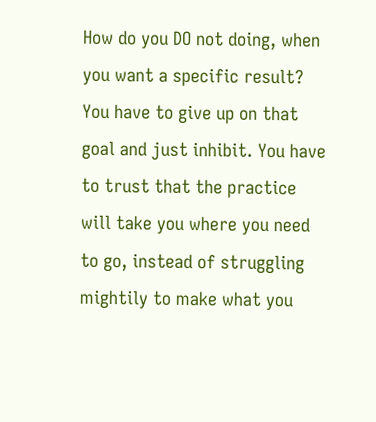How do you DO not doing, when you want a specific result? You have to give up on that goal and just inhibit. You have to trust that the practice will take you where you need to go, instead of struggling mightily to make what you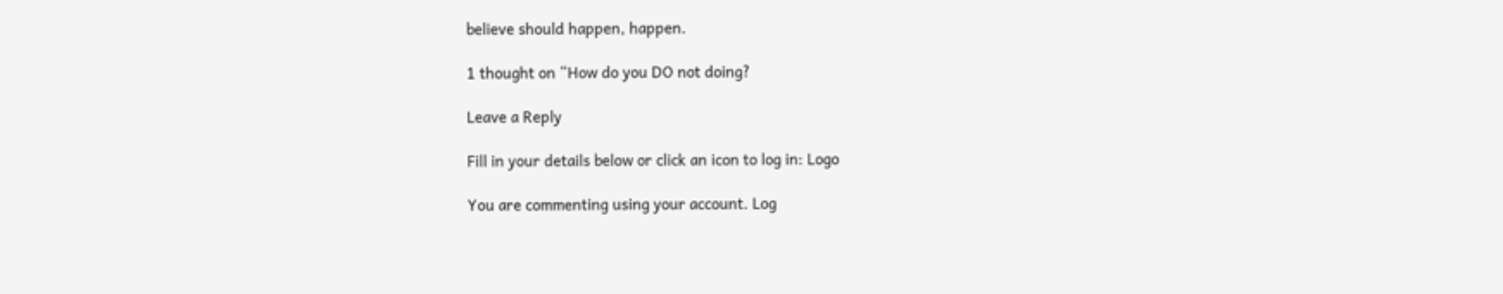believe should happen, happen.

1 thought on “How do you DO not doing?

Leave a Reply

Fill in your details below or click an icon to log in: Logo

You are commenting using your account. Log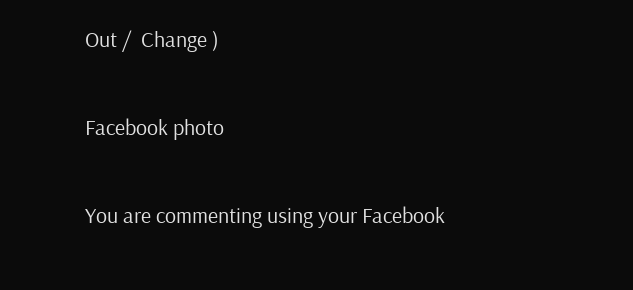Out /  Change )

Facebook photo

You are commenting using your Facebook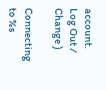account. Log Out /  Change )

Connecting to %s